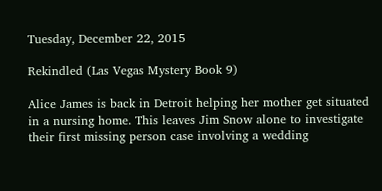Tuesday, December 22, 2015

Rekindled (Las Vegas Mystery Book 9)

Alice James is back in Detroit helping her mother get situated in a nursing home. This leaves Jim Snow alone to investigate their first missing person case involving a wedding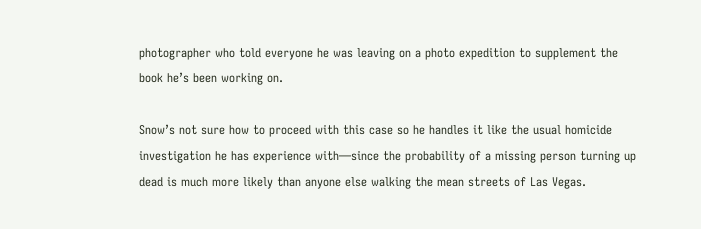photographer who told everyone he was leaving on a photo expedition to supplement the book he’s been working on.

Snow’s not sure how to proceed with this case so he handles it like the usual homicide investigation he has experience with—since the probability of a missing person turning up dead is much more likely than anyone else walking the mean streets of Las Vegas.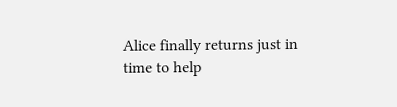Alice finally returns just in time to help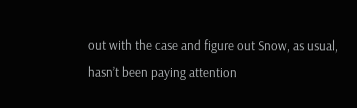out with the case and figure out Snow, as usual, hasn’t been paying attention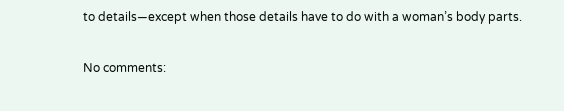to details—except when those details have to do with a woman’s body parts.

No comments: